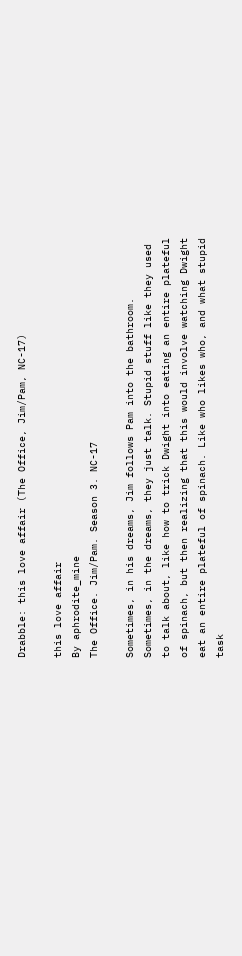Drabble: this love affair (The Office, Jim/Pam, NC-17)

this love affair
By aphrodite_mine
The Office. Jim/Pam. Season 3. NC-17

Sometimes, in his dreams, Jim follows Pam into the bathroom.
Sometimes, in the dreams, they just talk. Stupid stuff like they used to talk about, like how to trick Dwight into eating an entire plateful of spinach, but then realizing that this would involve watching Dwight eat an entire plateful of spinach. Like who likes who, and what stupid task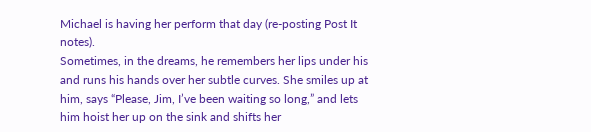Michael is having her perform that day (re-posting Post It notes).
Sometimes, in the dreams, he remembers her lips under his and runs his hands over her subtle curves. She smiles up at him, says “Please, Jim, I’ve been waiting so long,” and lets him hoist her up on the sink and shifts her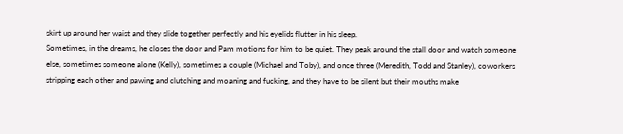skirt up around her waist and they slide together perfectly and his eyelids flutter in his sleep.
Sometimes, in the dreams, he closes the door and Pam motions for him to be quiet. They peak around the stall door and watch someone else, sometimes someone alone (Kelly), sometimes a couple (Michael and Toby), and once three (Meredith, Todd and Stanley), coworkers stripping each other and pawing and clutching and moaning and fucking, and they have to be silent but their mouths make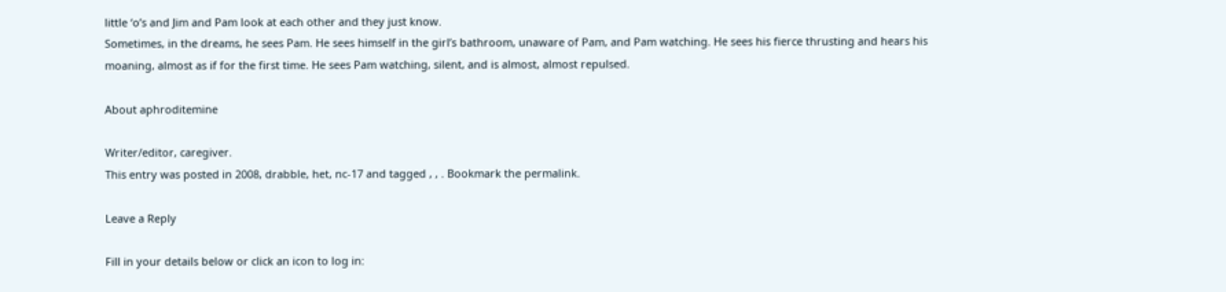little ‘o’s and Jim and Pam look at each other and they just know.
Sometimes, in the dreams, he sees Pam. He sees himself in the girl’s bathroom, unaware of Pam, and Pam watching. He sees his fierce thrusting and hears his moaning, almost as if for the first time. He sees Pam watching, silent, and is almost, almost repulsed.

About aphroditemine

Writer/editor, caregiver.
This entry was posted in 2008, drabble, het, nc-17 and tagged , , . Bookmark the permalink.

Leave a Reply

Fill in your details below or click an icon to log in: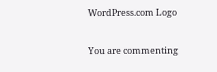WordPress.com Logo

You are commenting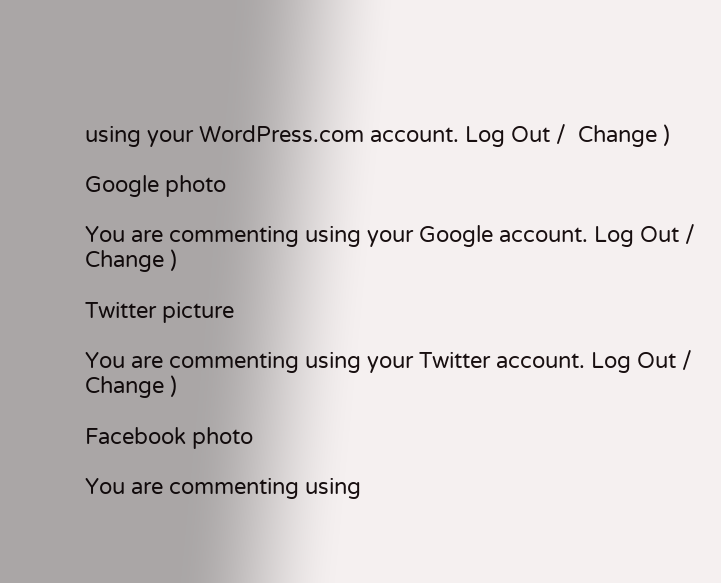using your WordPress.com account. Log Out /  Change )

Google photo

You are commenting using your Google account. Log Out /  Change )

Twitter picture

You are commenting using your Twitter account. Log Out /  Change )

Facebook photo

You are commenting using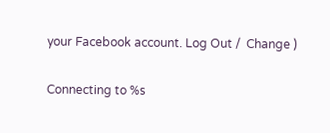your Facebook account. Log Out /  Change )

Connecting to %s